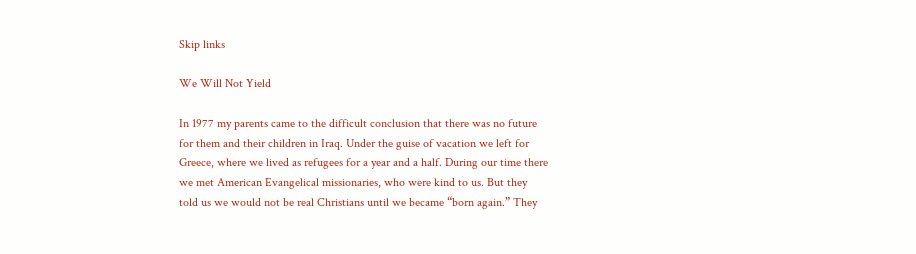Skip links

We Will Not Yield

In 1977 my parents came to the difficult conclusion that there was no future for them and their children in Iraq. Under the guise of vacation we left for Greece, where we lived as refugees for a year and a half. During our time there we met American Evangelical missionaries, who were kind to us. But they told us we would not be real Christians until we became “born again.” They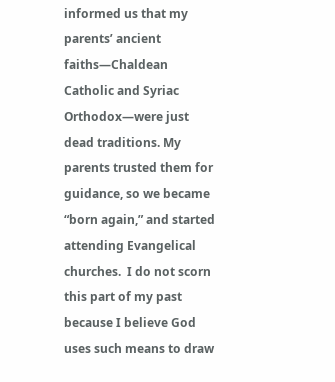informed us that my parents’ ancient faiths—Chaldean Catholic and Syriac Orthodox—were just dead traditions. My parents trusted them for guidance, so we became “born again,” and started attending Evangelical churches.  I do not scorn this part of my past because I believe God uses such means to draw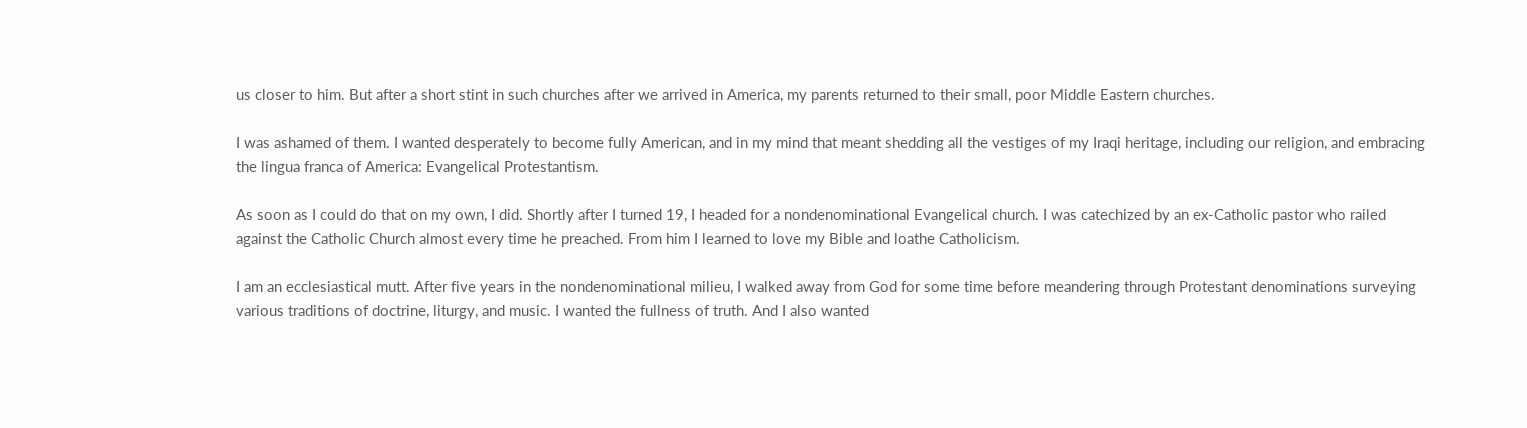us closer to him. But after a short stint in such churches after we arrived in America, my parents returned to their small, poor Middle Eastern churches.

I was ashamed of them. I wanted desperately to become fully American, and in my mind that meant shedding all the vestiges of my Iraqi heritage, including our religion, and embracing the lingua franca of America: Evangelical Protestantism.

As soon as I could do that on my own, I did. Shortly after I turned 19, I headed for a nondenominational Evangelical church. I was catechized by an ex-Catholic pastor who railed against the Catholic Church almost every time he preached. From him I learned to love my Bible and loathe Catholicism.

I am an ecclesiastical mutt. After five years in the nondenominational milieu, I walked away from God for some time before meandering through Protestant denominations surveying various traditions of doctrine, liturgy, and music. I wanted the fullness of truth. And I also wanted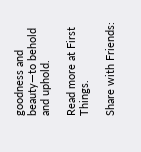goodness and beauty—to behold and uphold.

Read more at First Things.

Share with Friends: